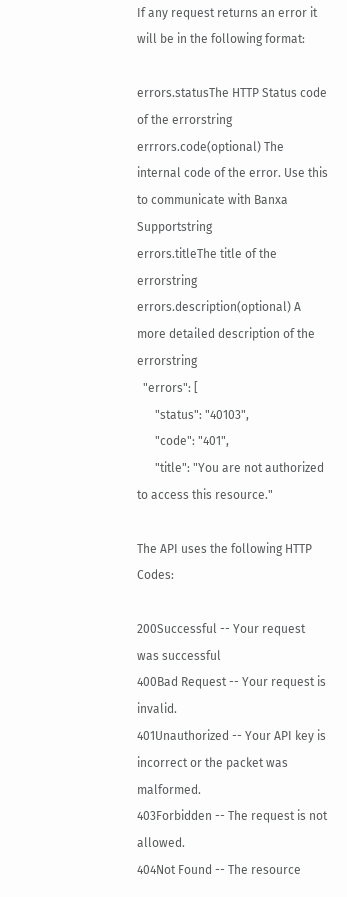If any request returns an error it will be in the following format:

errors.statusThe HTTP Status code of the errorstring
errrors.code(optional) The internal code of the error. Use this to communicate with Banxa Supportstring
errors.titleThe title of the errorstring
errors.description(optional) A more detailed description of the errorstring
  "errors": [
      "status": "40103",
      "code": "401",
      "title": "You are not authorized to access this resource."

The API uses the following HTTP Codes:

200Successful -- Your request was successful
400Bad Request -- Your request is invalid.
401Unauthorized -- Your API key is incorrect or the packet was malformed.
403Forbidden -- The request is not allowed.
404Not Found -- The resource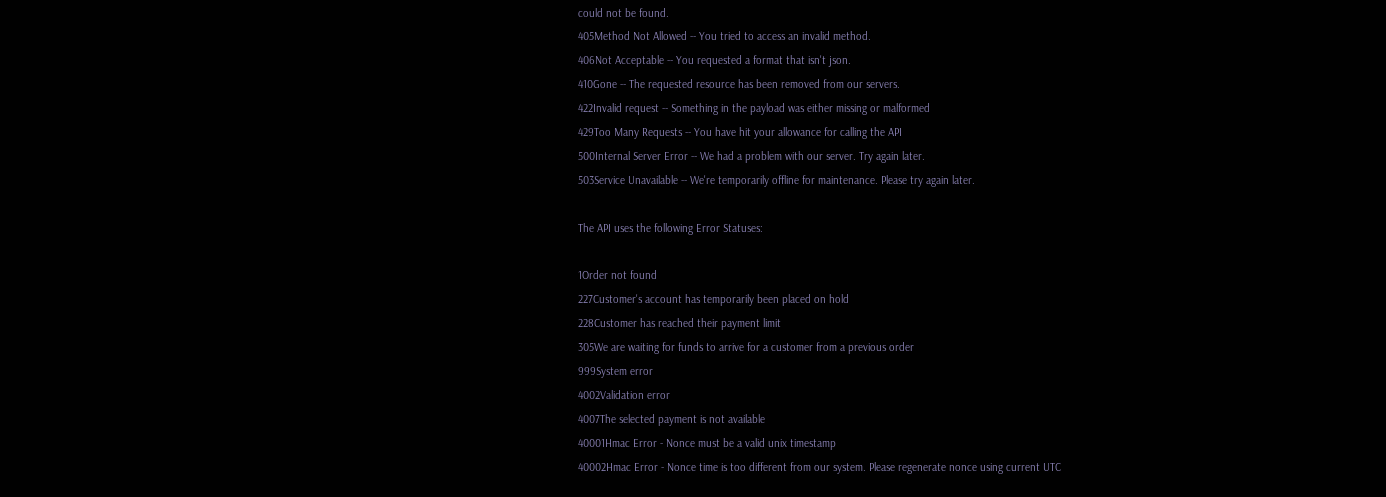could not be found.
405Method Not Allowed -- You tried to access an invalid method.
406Not Acceptable -- You requested a format that isn't json.
410Gone -- The requested resource has been removed from our servers.
422Invalid request -- Something in the payload was either missing or malformed
429Too Many Requests -- You have hit your allowance for calling the API
500Internal Server Error -- We had a problem with our server. Try again later.
503Service Unavailable -- We're temporarily offline for maintenance. Please try again later.

The API uses the following Error Statuses:

1Order not found
227Customer's account has temporarily been placed on hold
228Customer has reached their payment limit
305We are waiting for funds to arrive for a customer from a previous order
999System error
4002Validation error
4007The selected payment is not available
40001Hmac Error - Nonce must be a valid unix timestamp
40002Hmac Error - Nonce time is too different from our system. Please regenerate nonce using current UTC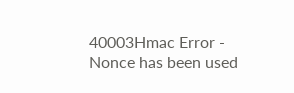40003Hmac Error - Nonce has been used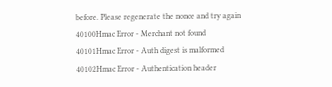before. Please regenerate the nonce and try again
40100Hmac Error - Merchant not found
40101Hmac Error - Auth digest is malformed
40102Hmac Error - Authentication header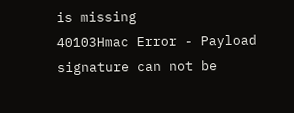is missing
40103Hmac Error - Payload signature can not be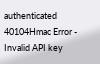authenticated
40104Hmac Error - Invalid API key